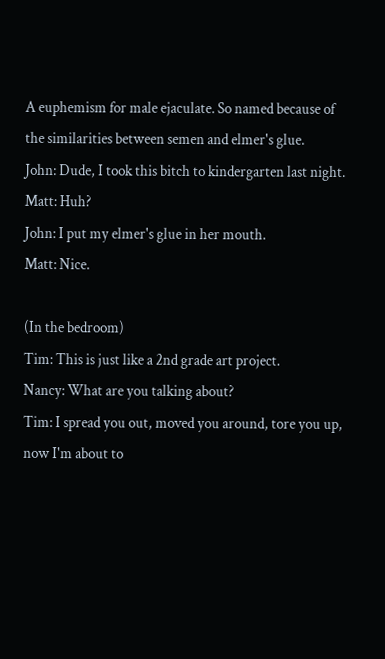A euphemism for male ejaculate. So named because of the similarities between semen and elmer's glue.
John: Dude, I took this bitch to kindergarten last night.
Matt: Huh?
John: I put my elmer's glue in her mouth.
Matt: Nice.

(In the bedroom)
Tim: This is just like a 2nd grade art project.
Nancy: What are you talking about?
Tim: I spread you out, moved you around, tore you up, now I'm about to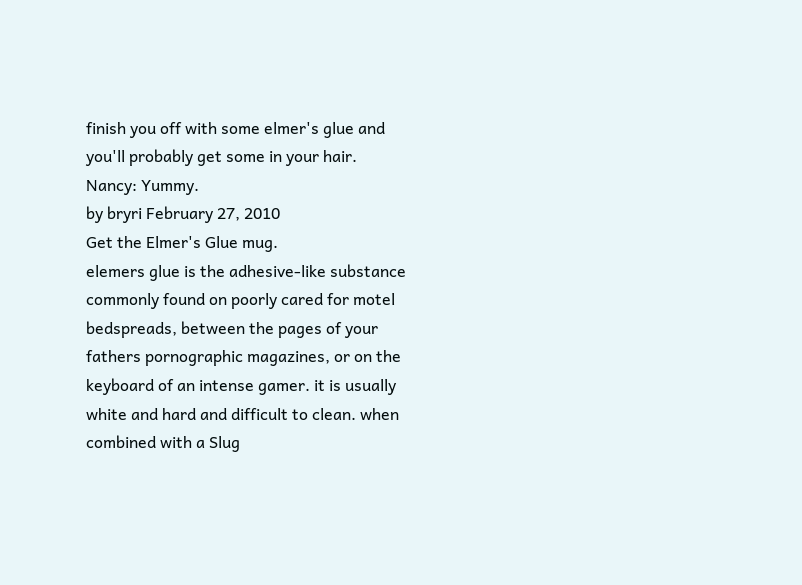finish you off with some elmer's glue and you'll probably get some in your hair.
Nancy: Yummy.
by bryri February 27, 2010
Get the Elmer's Glue mug.
elemers glue is the adhesive-like substance commonly found on poorly cared for motel bedspreads, between the pages of your fathers pornographic magazines, or on the keyboard of an intense gamer. it is usually white and hard and difficult to clean. when combined with a Slug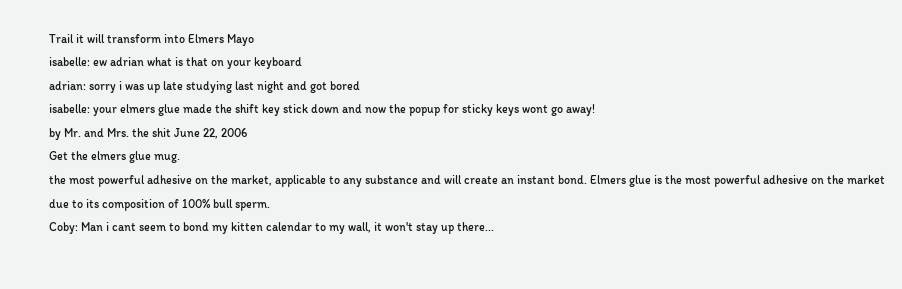Trail it will transform into Elmers Mayo
isabelle: ew adrian what is that on your keyboard
adrian: sorry i was up late studying last night and got bored
isabelle: your elmers glue made the shift key stick down and now the popup for sticky keys wont go away!
by Mr. and Mrs. the shit June 22, 2006
Get the elmers glue mug.
the most powerful adhesive on the market, applicable to any substance and will create an instant bond. Elmers glue is the most powerful adhesive on the market due to its composition of 100% bull sperm.
Coby: Man i cant seem to bond my kitten calendar to my wall, it won't stay up there...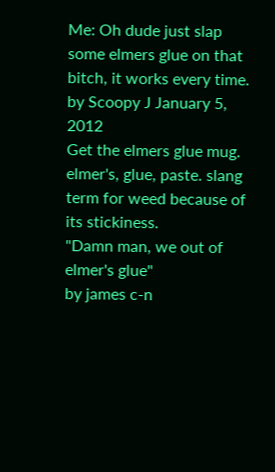Me: Oh dude just slap some elmers glue on that bitch, it works every time.
by Scoopy J January 5, 2012
Get the elmers glue mug.
elmer's, glue, paste. slang term for weed because of its stickiness.
"Damn man, we out of elmer's glue"
by james c-n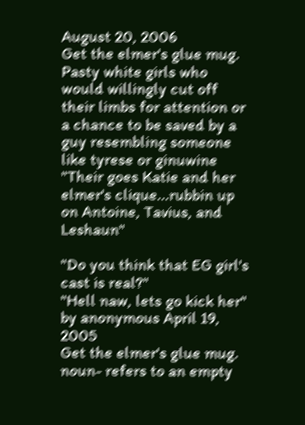August 20, 2006
Get the elmer's glue mug.
Pasty white girls who would willingly cut off their limbs for attention or a chance to be saved by a guy resembling someone like tyrese or ginuwine
"Their goes Katie and her elmer's clique...rubbin up on Antoine, Tavius, and Leshaun"

"Do you think that EG girl's cast is real?"
"Hell naw, lets go kick her"
by anonymous April 19, 2005
Get the elmer's glue mug.
noun- refers to an empty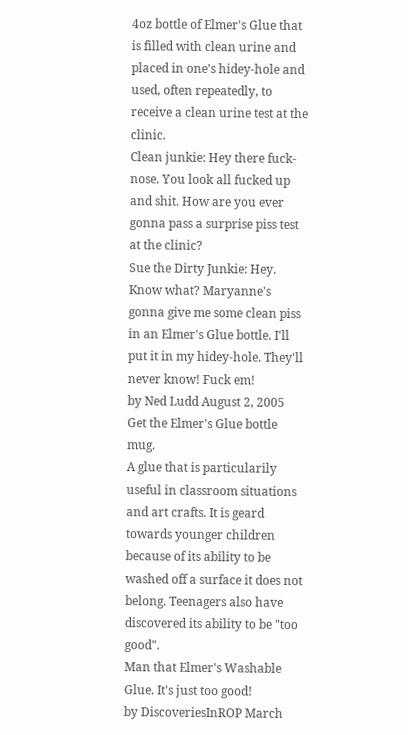4oz bottle of Elmer's Glue that is filled with clean urine and placed in one's hidey-hole and used, often repeatedly, to receive a clean urine test at the clinic.
Clean junkie: Hey there fuck-nose. You look all fucked up and shit. How are you ever gonna pass a surprise piss test at the clinic?
Sue the Dirty Junkie: Hey. Know what? Maryanne's gonna give me some clean piss in an Elmer's Glue bottle. I'll put it in my hidey-hole. They'll never know! Fuck em!
by Ned Ludd August 2, 2005
Get the Elmer's Glue bottle mug.
A glue that is particularily useful in classroom situations and art crafts. It is geard towards younger children because of its ability to be washed off a surface it does not belong. Teenagers also have discovered its ability to be "too good".
Man that Elmer's Washable Glue. It's just too good!
by DiscoveriesInROP March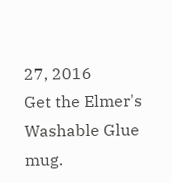27, 2016
Get the Elmer's Washable Glue mug.